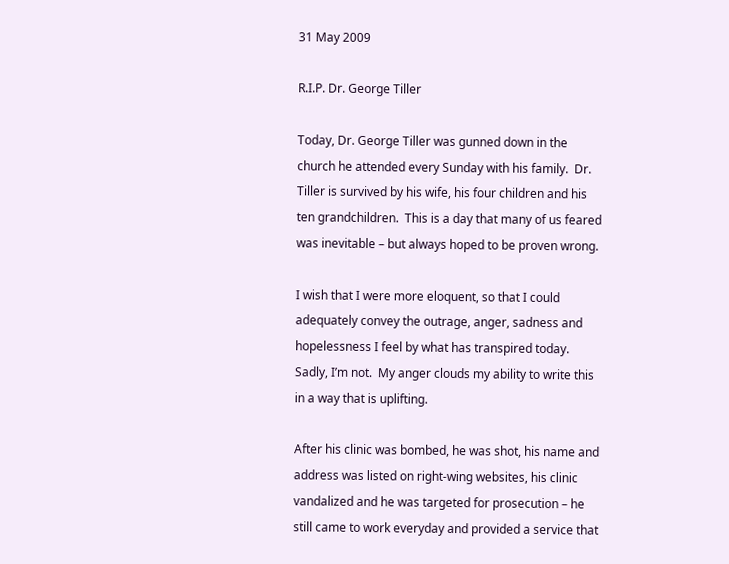31 May 2009

R.I.P. Dr. George Tiller

Today, Dr. George Tiller was gunned down in the church he attended every Sunday with his family.  Dr. Tiller is survived by his wife, his four children and his ten grandchildren.  This is a day that many of us feared was inevitable – but always hoped to be proven wrong.

I wish that I were more eloquent, so that I could adequately convey the outrage, anger, sadness and hopelessness I feel by what has transpired today.  Sadly, I’m not.  My anger clouds my ability to write this in a way that is uplifting.

After his clinic was bombed, he was shot, his name and address was listed on right-wing websites, his clinic vandalized and he was targeted for prosecution – he still came to work everyday and provided a service that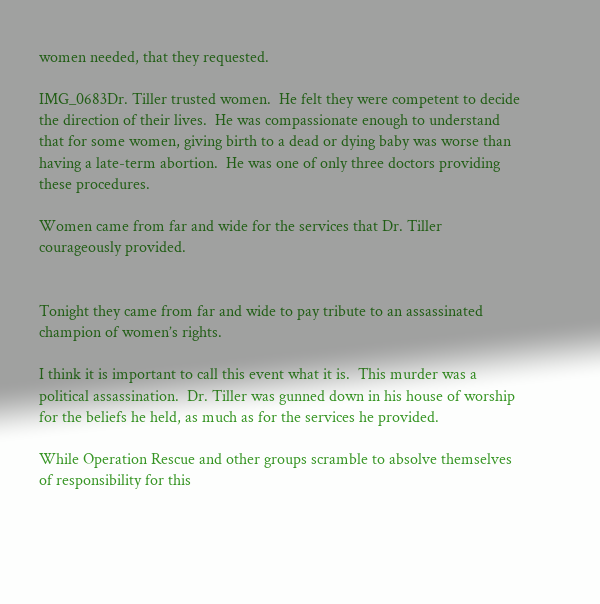women needed, that they requested.

IMG_0683Dr. Tiller trusted women.  He felt they were competent to decide the direction of their lives.  He was compassionate enough to understand that for some women, giving birth to a dead or dying baby was worse than having a late-term abortion.  He was one of only three doctors providing these procedures.

Women came from far and wide for the services that Dr. Tiller courageously provided.


Tonight they came from far and wide to pay tribute to an assassinated champion of women’s rights.

I think it is important to call this event what it is.  This murder was a political assassination.  Dr. Tiller was gunned down in his house of worship for the beliefs he held, as much as for the services he provided.

While Operation Rescue and other groups scramble to absolve themselves of responsibility for this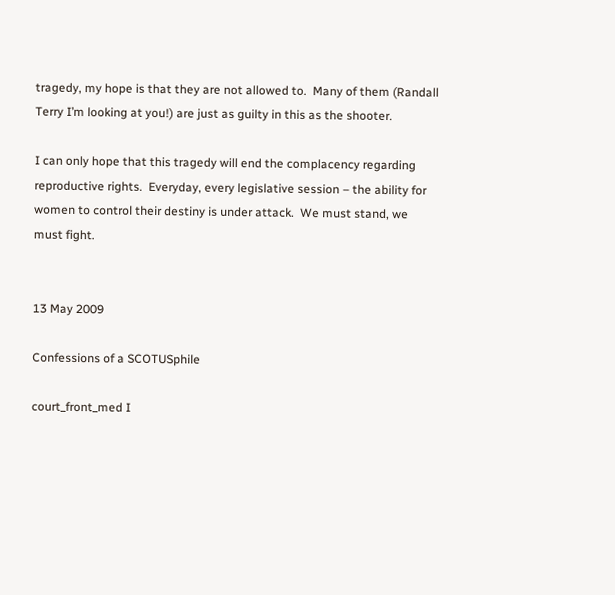tragedy, my hope is that they are not allowed to.  Many of them (Randall Terry I’m looking at you!) are just as guilty in this as the shooter.

I can only hope that this tragedy will end the complacency regarding reproductive rights.  Everyday, every legislative session – the ability for women to control their destiny is under attack.  We must stand, we must fight.


13 May 2009

Confessions of a SCOTUSphile

court_front_med I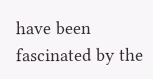have been fascinated by the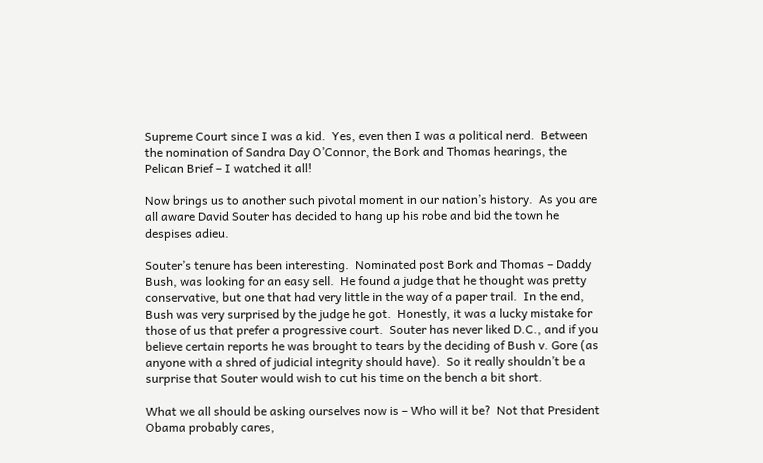Supreme Court since I was a kid.  Yes, even then I was a political nerd.  Between the nomination of Sandra Day O’Connor, the Bork and Thomas hearings, the Pelican Brief – I watched it all!

Now brings us to another such pivotal moment in our nation’s history.  As you are all aware David Souter has decided to hang up his robe and bid the town he despises adieu.

Souter’s tenure has been interesting.  Nominated post Bork and Thomas – Daddy Bush, was looking for an easy sell.  He found a judge that he thought was pretty conservative, but one that had very little in the way of a paper trail.  In the end, Bush was very surprised by the judge he got.  Honestly, it was a lucky mistake for those of us that prefer a progressive court.  Souter has never liked D.C., and if you believe certain reports he was brought to tears by the deciding of Bush v. Gore (as anyone with a shred of judicial integrity should have).  So it really shouldn’t be a surprise that Souter would wish to cut his time on the bench a bit short.

What we all should be asking ourselves now is – Who will it be?  Not that President Obama probably cares,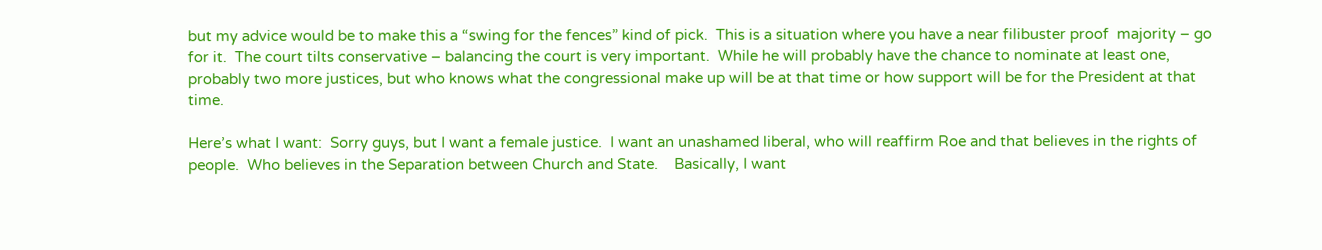but my advice would be to make this a “swing for the fences” kind of pick.  This is a situation where you have a near filibuster proof  majority – go for it.  The court tilts conservative – balancing the court is very important.  While he will probably have the chance to nominate at least one, probably two more justices, but who knows what the congressional make up will be at that time or how support will be for the President at that time.

Here’s what I want:  Sorry guys, but I want a female justice.  I want an unashamed liberal, who will reaffirm Roe and that believes in the rights of people.  Who believes in the Separation between Church and State.    Basically, I want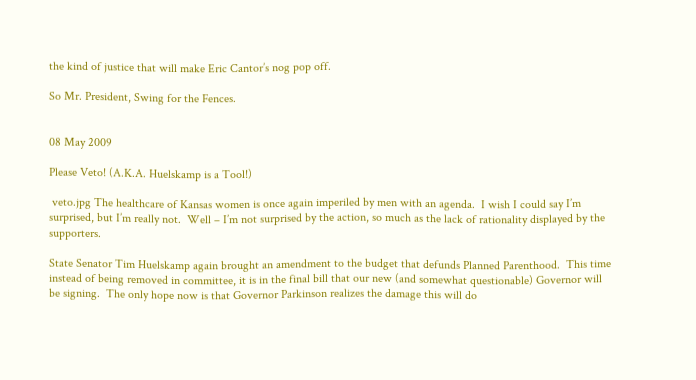the kind of justice that will make Eric Cantor’s nog pop off.

So Mr. President, Swing for the Fences.


08 May 2009

Please Veto! (A.K.A. Huelskamp is a Tool!)

 veto.jpg The healthcare of Kansas women is once again imperiled by men with an agenda.  I wish I could say I’m surprised, but I’m really not.  Well – I’m not surprised by the action, so much as the lack of rationality displayed by the supporters.

State Senator Tim Huelskamp again brought an amendment to the budget that defunds Planned Parenthood.  This time instead of being removed in committee, it is in the final bill that our new (and somewhat questionable) Governor will be signing.  The only hope now is that Governor Parkinson realizes the damage this will do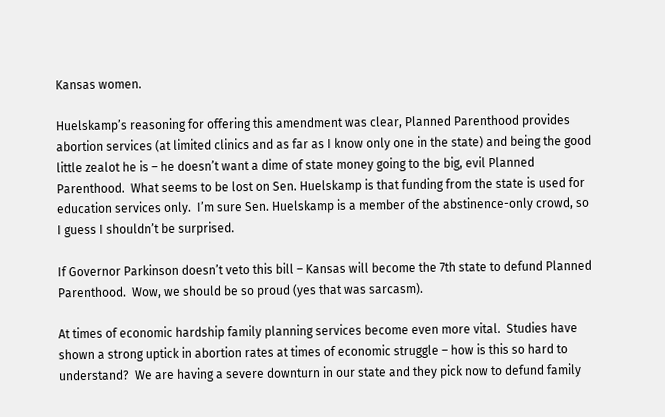Kansas women.

Huelskamp’s reasoning for offering this amendment was clear, Planned Parenthood provides abortion services (at limited clinics and as far as I know only one in the state) and being the good little zealot he is – he doesn’t want a dime of state money going to the big, evil Planned Parenthood.  What seems to be lost on Sen. Huelskamp is that funding from the state is used for education services only.  I’m sure Sen. Huelskamp is a member of the abstinence-only crowd, so I guess I shouldn’t be surprised.

If Governor Parkinson doesn’t veto this bill – Kansas will become the 7th state to defund Planned Parenthood.  Wow, we should be so proud (yes that was sarcasm).

At times of economic hardship family planning services become even more vital.  Studies have shown a strong uptick in abortion rates at times of economic struggle – how is this so hard to understand?  We are having a severe downturn in our state and they pick now to defund family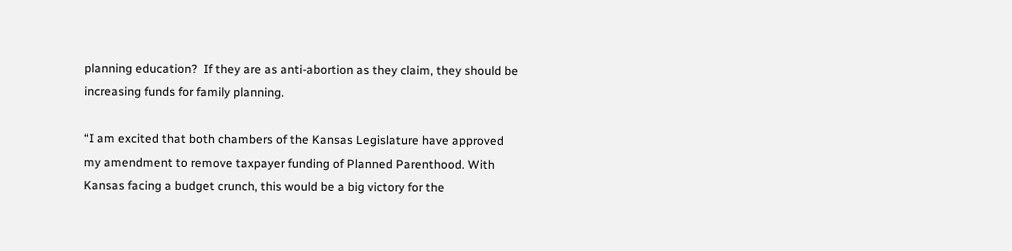planning education?  If they are as anti-abortion as they claim, they should be increasing funds for family planning.

“I am excited that both chambers of the Kansas Legislature have approved my amendment to remove taxpayer funding of Planned Parenthood. With Kansas facing a budget crunch, this would be a big victory for the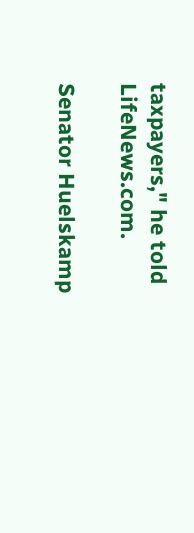taxpayers," he told LifeNews.com.

Senator Huelskamp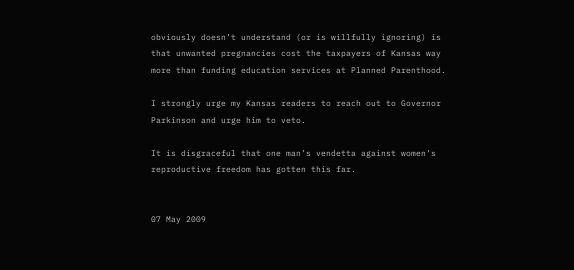obviously doesn’t understand (or is willfully ignoring) is that unwanted pregnancies cost the taxpayers of Kansas way more than funding education services at Planned Parenthood.

I strongly urge my Kansas readers to reach out to Governor Parkinson and urge him to veto.

It is disgraceful that one man’s vendetta against women’s reproductive freedom has gotten this far.


07 May 2009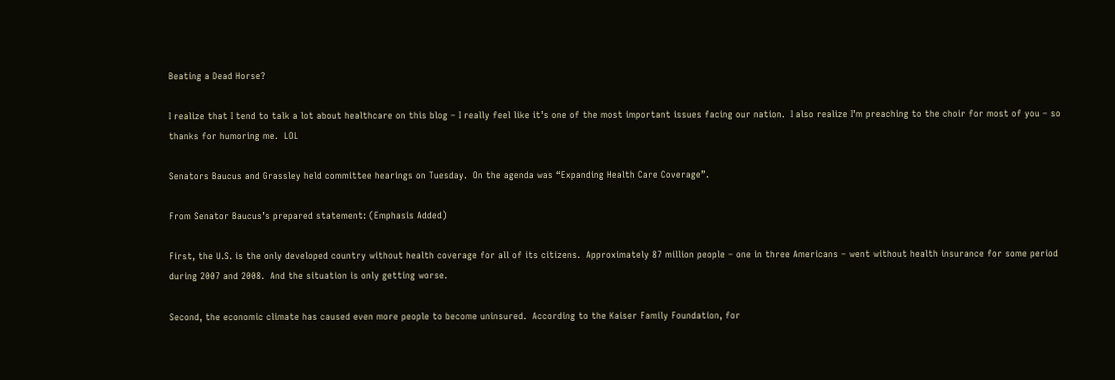Beating a Dead Horse?

I realize that I tend to talk a lot about healthcare on this blog – I really feel like it’s one of the most important issues facing our nation.  I also realize I’m preaching to the choir for most of you – so thanks for humoring me.  LOL

Senators Baucus and Grassley held committee hearings on Tuesday.  On the agenda was “Expanding Health Care Coverage”.

From Senator Baucus’s prepared statement: (Emphasis Added)

First, the U.S. is the only developed country without health coverage for all of its citizens.  Approximately 87 million people – one in three Americans – went without health insurance for some period during 2007 and 2008.  And the situation is only getting worse.

Second, the economic climate has caused even more people to become uninsured.  According to the Kaiser Family Foundation, for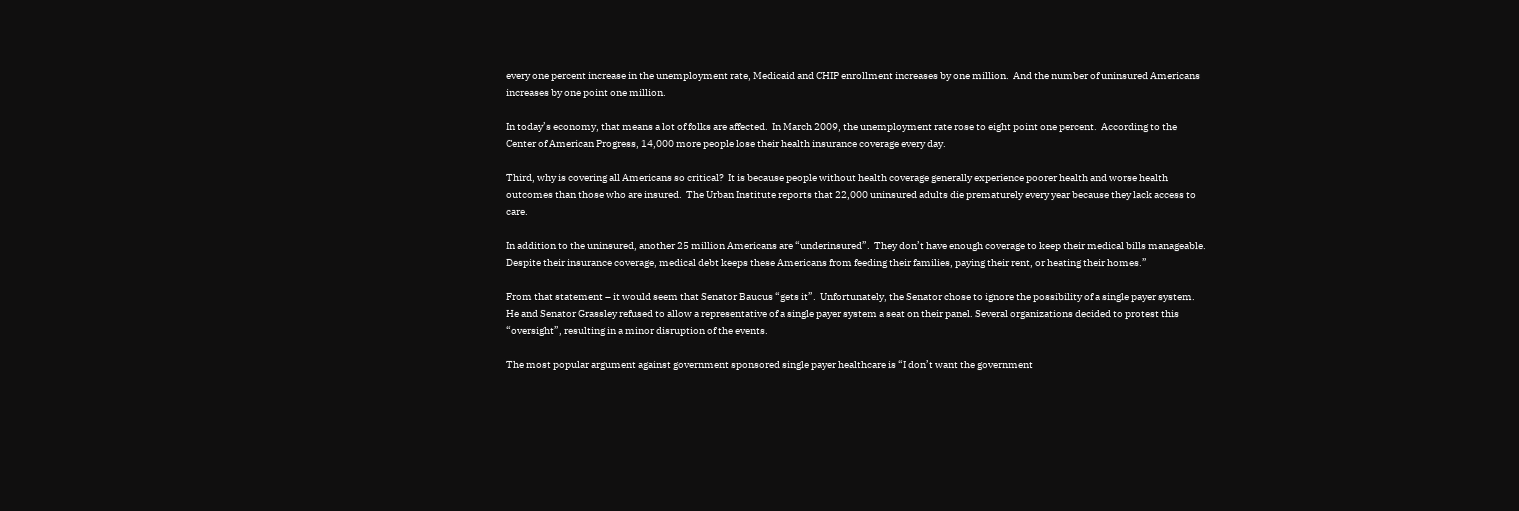every one percent increase in the unemployment rate, Medicaid and CHIP enrollment increases by one million.  And the number of uninsured Americans increases by one point one million.

In today’s economy, that means a lot of folks are affected.  In March 2009, the unemployment rate rose to eight point one percent.  According to the Center of American Progress, 14,000 more people lose their health insurance coverage every day.

Third, why is covering all Americans so critical?  It is because people without health coverage generally experience poorer health and worse health outcomes than those who are insured.  The Urban Institute reports that 22,000 uninsured adults die prematurely every year because they lack access to care.

In addition to the uninsured, another 25 million Americans are “underinsured”.  They don’t have enough coverage to keep their medical bills manageable.  Despite their insurance coverage, medical debt keeps these Americans from feeding their families, paying their rent, or heating their homes.”

From that statement – it would seem that Senator Baucus “gets it”.  Unfortunately, the Senator chose to ignore the possibility of a single payer system.  He and Senator Grassley refused to allow a representative of a single payer system a seat on their panel. Several organizations decided to protest this “oversight”, resulting in a minor disruption of the events.

The most popular argument against government sponsored single payer healthcare is “I don’t want the government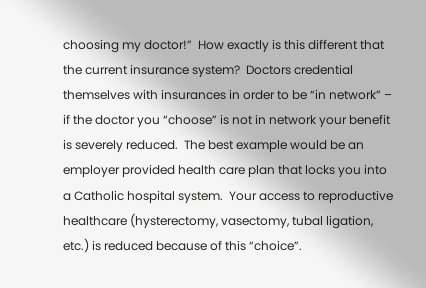choosing my doctor!”  How exactly is this different that the current insurance system?  Doctors credential themselves with insurances in order to be “in network” – if the doctor you “choose” is not in network your benefit is severely reduced.  The best example would be an employer provided health care plan that locks you into a Catholic hospital system.  Your access to reproductive healthcare (hysterectomy, vasectomy, tubal ligation, etc.) is reduced because of this “choice”.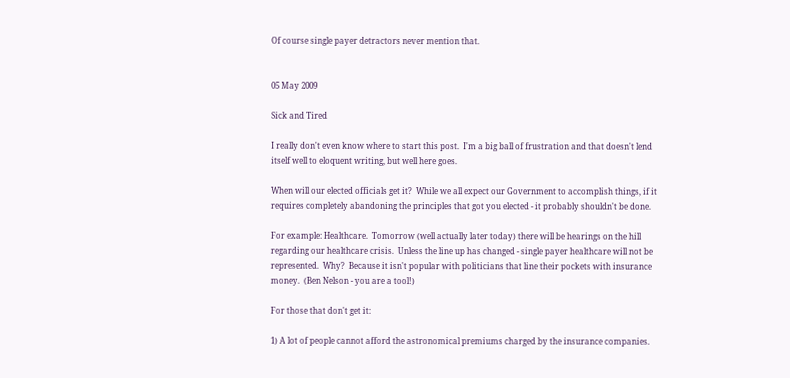Of course single payer detractors never mention that.


05 May 2009

Sick and Tired

I really don't even know where to start this post.  I'm a big ball of frustration and that doesn't lend itself well to eloquent writing, but well here goes.

When will our elected officials get it?  While we all expect our Government to accomplish things, if it requires completely abandoning the principles that got you elected - it probably shouldn't be done.

For example: Healthcare.  Tomorrow (well actually later today) there will be hearings on the hill regarding our healthcare crisis.  Unless the line up has changed - single payer healthcare will not be represented.  Why?  Because it isn't popular with politicians that line their pockets with insurance money.  (Ben Nelson - you are a tool!)

For those that don't get it:

1) A lot of people cannot afford the astronomical premiums charged by the insurance companies.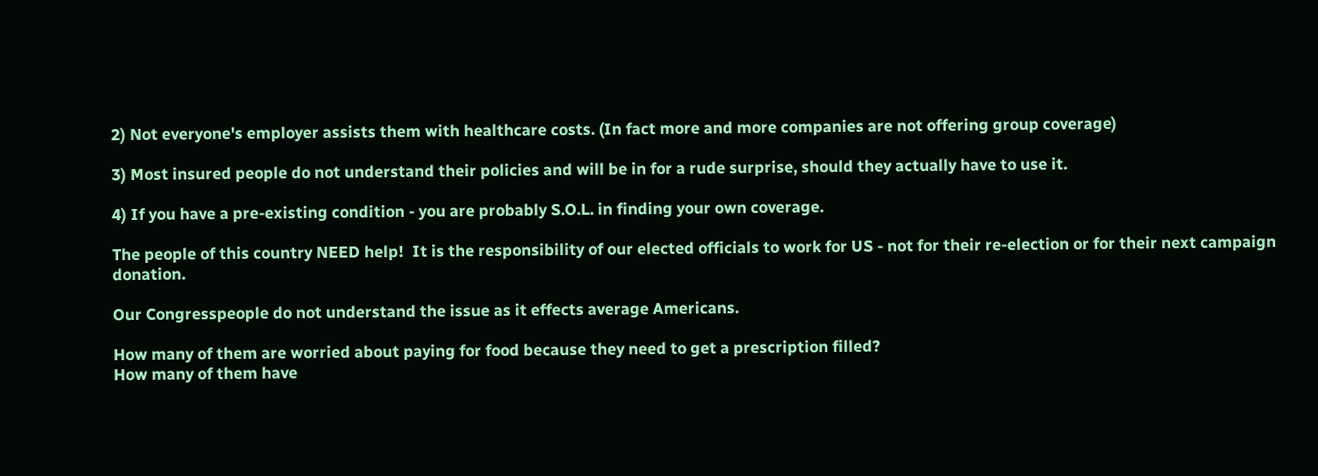2) Not everyone's employer assists them with healthcare costs. (In fact more and more companies are not offering group coverage)

3) Most insured people do not understand their policies and will be in for a rude surprise, should they actually have to use it.

4) If you have a pre-existing condition - you are probably S.O.L. in finding your own coverage.

The people of this country NEED help!  It is the responsibility of our elected officials to work for US - not for their re-election or for their next campaign donation.

Our Congresspeople do not understand the issue as it effects average Americans.

How many of them are worried about paying for food because they need to get a prescription filled?
How many of them have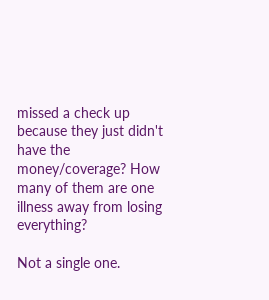missed a check up because they just didn't have the money/coverage? How many of them are one illness away from losing everything?

Not a single one.